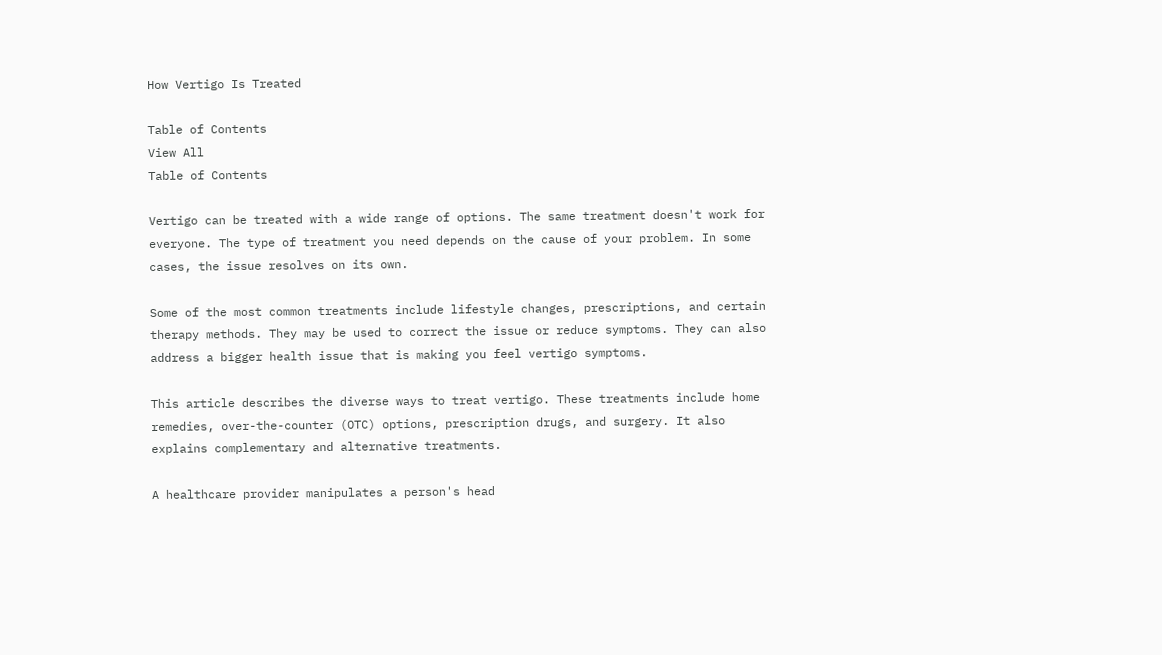How Vertigo Is Treated

Table of Contents
View All
Table of Contents

Vertigo can be treated with a wide range of options. The same treatment doesn't work for everyone. The type of treatment you need depends on the cause of your problem. In some cases, the issue resolves on its own.

Some of the most common treatments include lifestyle changes, prescriptions, and certain therapy methods. They may be used to correct the issue or reduce symptoms. They can also address a bigger health issue that is making you feel vertigo symptoms.

This article describes the diverse ways to treat vertigo. These treatments include home remedies, over-the-counter (OTC) options, prescription drugs, and surgery. It also explains complementary and alternative treatments.

A healthcare provider manipulates a person's head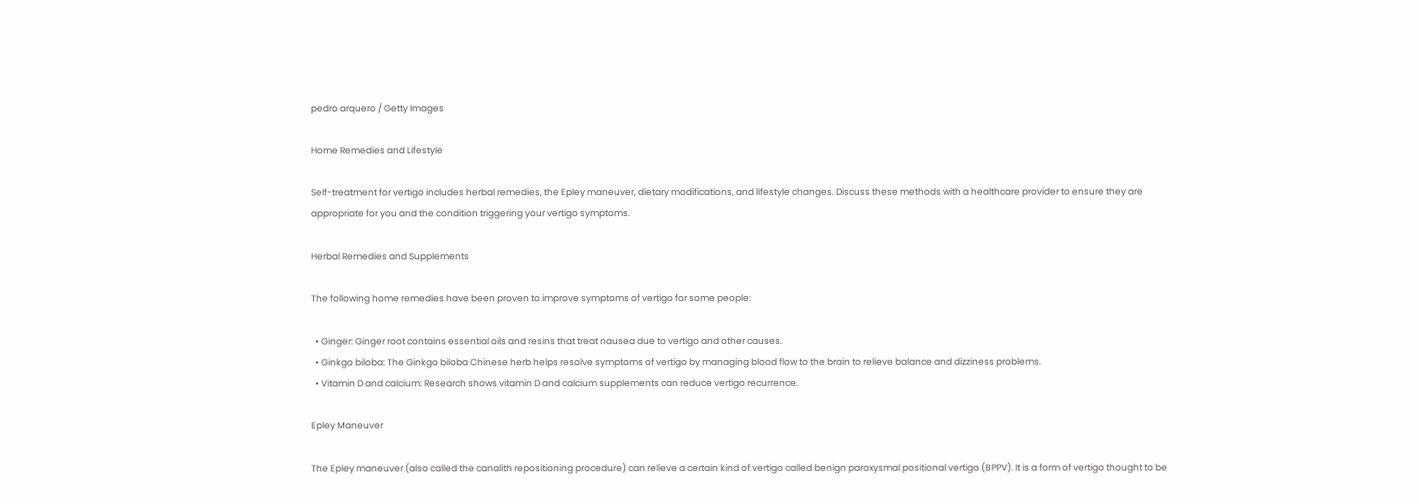pedro arquero / Getty Images

Home Remedies and Lifestyle

Self-treatment for vertigo includes herbal remedies, the Epley maneuver, dietary modifications, and lifestyle changes. Discuss these methods with a healthcare provider to ensure they are appropriate for you and the condition triggering your vertigo symptoms.

Herbal Remedies and Supplements

The following home remedies have been proven to improve symptoms of vertigo for some people:

  • Ginger: Ginger root contains essential oils and resins that treat nausea due to vertigo and other causes.
  • Ginkgo biloba: The Ginkgo biloba Chinese herb helps resolve symptoms of vertigo by managing blood flow to the brain to relieve balance and dizziness problems.
  • Vitamin D and calcium: Research shows vitamin D and calcium supplements can reduce vertigo recurrence.

Epley Maneuver

The Epley maneuver (also called the canalith repositioning procedure) can relieve a certain kind of vertigo called benign paroxysmal positional vertigo (BPPV). It is a form of vertigo thought to be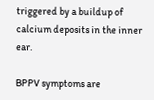triggered by a buildup of calcium deposits in the inner ear.

BPPV symptoms are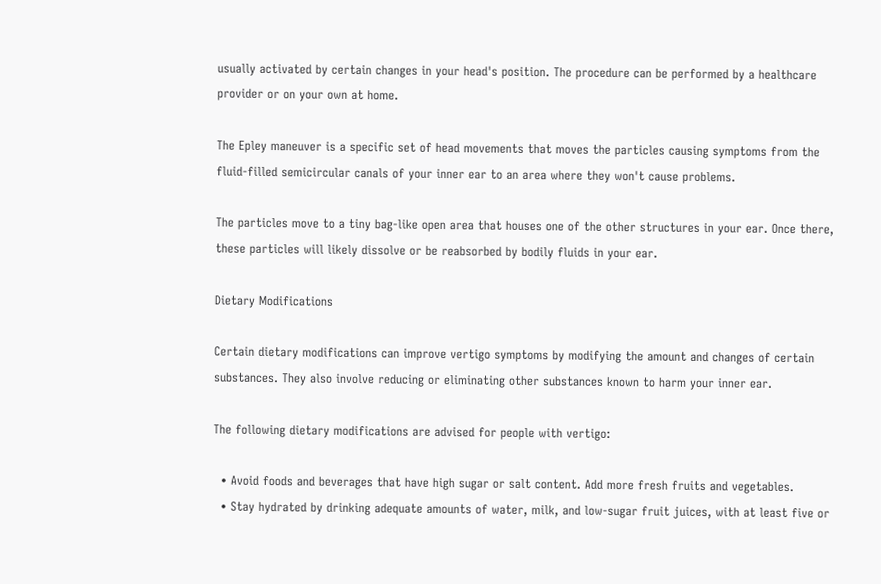usually activated by certain changes in your head's position. The procedure can be performed by a healthcare provider or on your own at home.

The Epley maneuver is a specific set of head movements that moves the particles causing symptoms from the fluid-filled semicircular canals of your inner ear to an area where they won't cause problems.

The particles move to a tiny bag-like open area that houses one of the other structures in your ear. Once there, these particles will likely dissolve or be reabsorbed by bodily fluids in your ear.

Dietary Modifications

Certain dietary modifications can improve vertigo symptoms by modifying the amount and changes of certain substances. They also involve reducing or eliminating other substances known to harm your inner ear.

The following dietary modifications are advised for people with vertigo:

  • Avoid foods and beverages that have high sugar or salt content. Add more fresh fruits and vegetables.
  • Stay hydrated by drinking adequate amounts of water, milk, and low-sugar fruit juices, with at least five or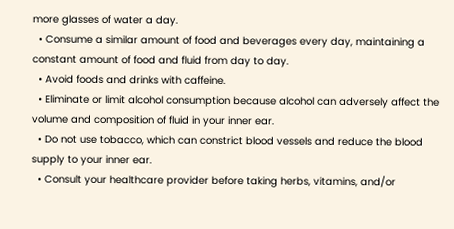more glasses of water a day.
  • Consume a similar amount of food and beverages every day, maintaining a constant amount of food and fluid from day to day.
  • Avoid foods and drinks with caffeine.
  • Eliminate or limit alcohol consumption because alcohol can adversely affect the volume and composition of fluid in your inner ear.
  • Do not use tobacco, which can constrict blood vessels and reduce the blood supply to your inner ear.
  • Consult your healthcare provider before taking herbs, vitamins, and/or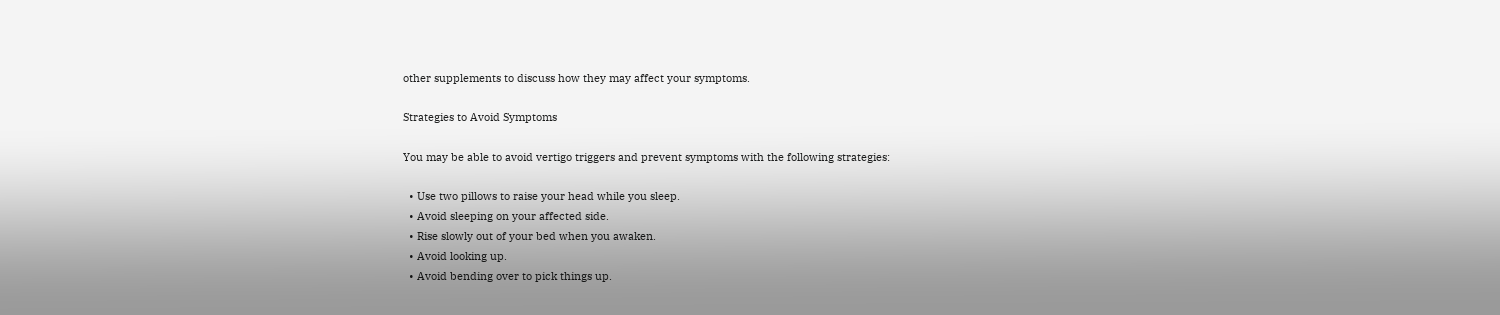other supplements to discuss how they may affect your symptoms.

Strategies to Avoid Symptoms

You may be able to avoid vertigo triggers and prevent symptoms with the following strategies:

  • Use two pillows to raise your head while you sleep.
  • Avoid sleeping on your affected side.
  • Rise slowly out of your bed when you awaken.
  • Avoid looking up.
  • Avoid bending over to pick things up.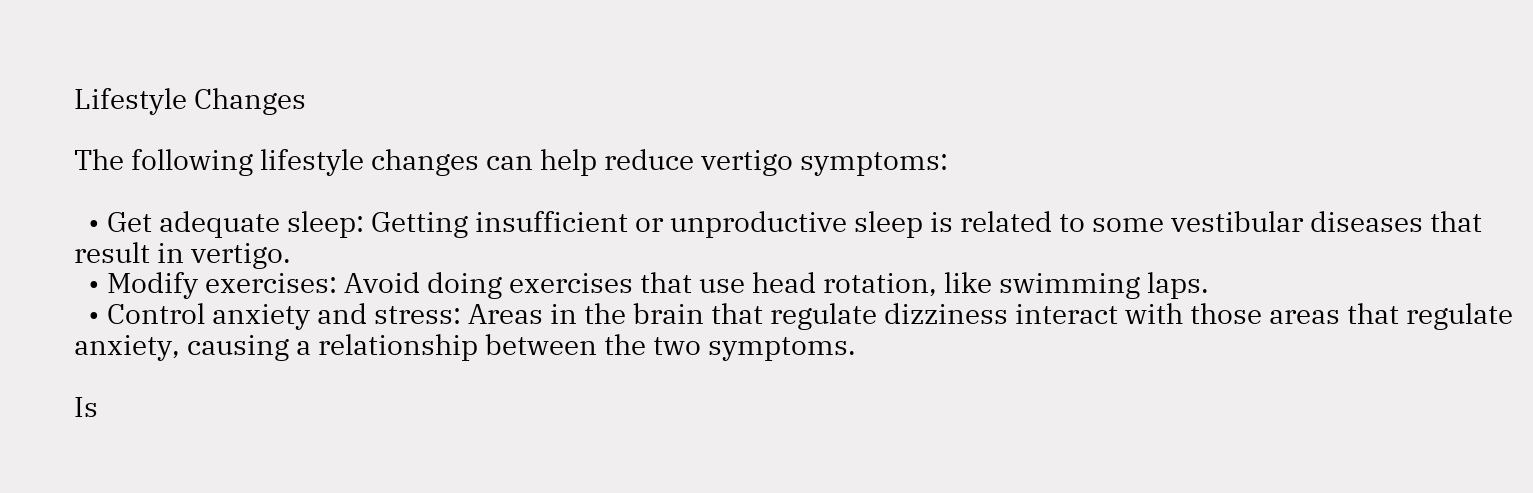Lifestyle Changes

The following lifestyle changes can help reduce vertigo symptoms:

  • Get adequate sleep: Getting insufficient or unproductive sleep is related to some vestibular diseases that result in vertigo.
  • Modify exercises: Avoid doing exercises that use head rotation, like swimming laps.
  • Control anxiety and stress: Areas in the brain that regulate dizziness interact with those areas that regulate anxiety, causing a relationship between the two symptoms.

Is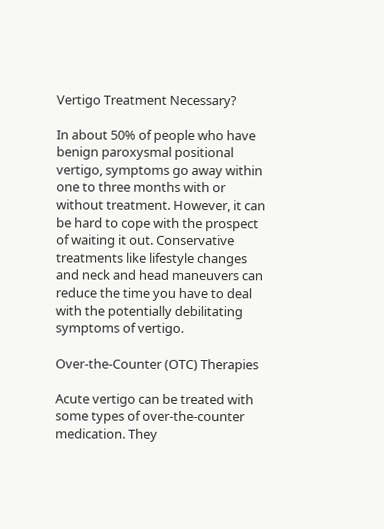Vertigo Treatment Necessary?

In about 50% of people who have benign paroxysmal positional vertigo, symptoms go away within one to three months with or without treatment. However, it can be hard to cope with the prospect of waiting it out. Conservative treatments like lifestyle changes and neck and head maneuvers can reduce the time you have to deal with the potentially debilitating symptoms of vertigo.

Over-the-Counter (OTC) Therapies

Acute vertigo can be treated with some types of over-the-counter medication. They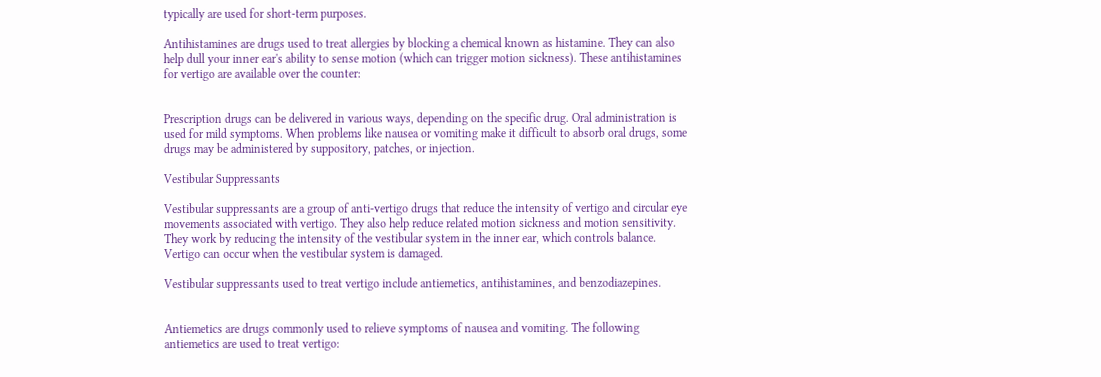typically are used for short-term purposes.

Antihistamines are drugs used to treat allergies by blocking a chemical known as histamine. They can also help dull your inner ear's ability to sense motion (which can trigger motion sickness). These antihistamines for vertigo are available over the counter:


Prescription drugs can be delivered in various ways, depending on the specific drug. Oral administration is used for mild symptoms. When problems like nausea or vomiting make it difficult to absorb oral drugs, some drugs may be administered by suppository, patches, or injection.

Vestibular Suppressants

Vestibular suppressants are a group of anti-vertigo drugs that reduce the intensity of vertigo and circular eye movements associated with vertigo. They also help reduce related motion sickness and motion sensitivity. They work by reducing the intensity of the vestibular system in the inner ear, which controls balance. Vertigo can occur when the vestibular system is damaged.

Vestibular suppressants used to treat vertigo include antiemetics, antihistamines, and benzodiazepines.


Antiemetics are drugs commonly used to relieve symptoms of nausea and vomiting. The following antiemetics are used to treat vertigo: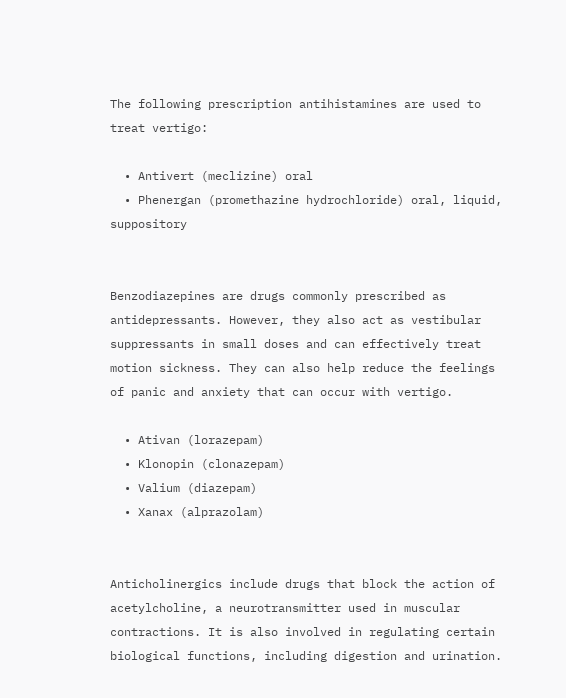The following prescription antihistamines are used to treat vertigo:

  • Antivert (meclizine) oral
  • Phenergan (promethazine hydrochloride) oral, liquid, suppository


Benzodiazepines are drugs commonly prescribed as antidepressants. However, they also act as vestibular suppressants in small doses and can effectively treat motion sickness. They can also help reduce the feelings of panic and anxiety that can occur with vertigo.

  • Ativan (lorazepam)
  • Klonopin (clonazepam)
  • Valium (diazepam)
  • Xanax (alprazolam)


Anticholinergics include drugs that block the action of acetylcholine, a neurotransmitter used in muscular contractions. It is also involved in regulating certain biological functions, including digestion and urination.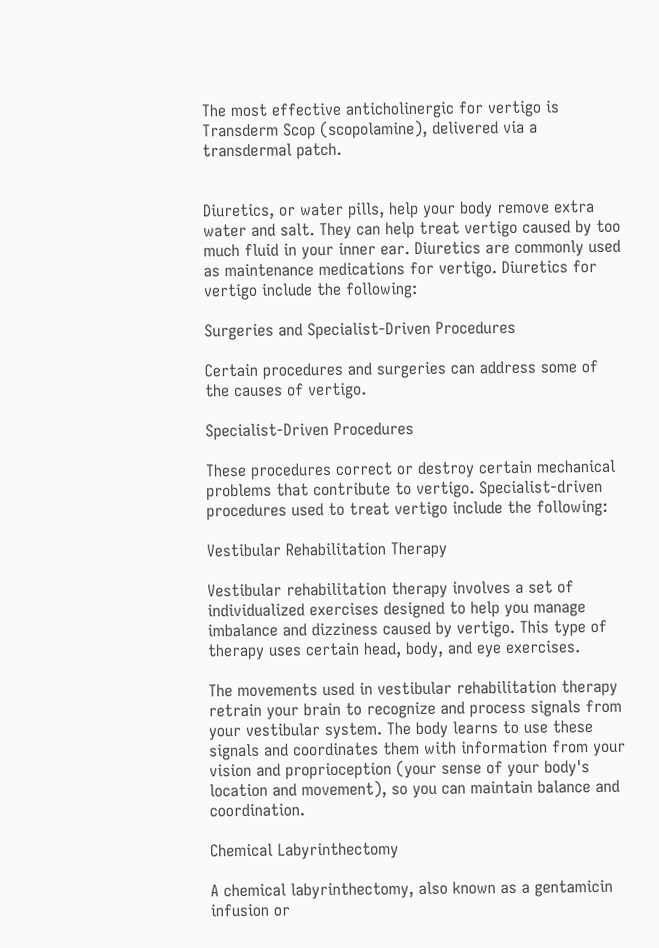The most effective anticholinergic for vertigo is Transderm Scop (scopolamine), delivered via a transdermal patch.


Diuretics, or water pills, help your body remove extra water and salt. They can help treat vertigo caused by too much fluid in your inner ear. Diuretics are commonly used as maintenance medications for vertigo. Diuretics for vertigo include the following:

Surgeries and Specialist-Driven Procedures

Certain procedures and surgeries can address some of the causes of vertigo.

Specialist-Driven Procedures

These procedures correct or destroy certain mechanical problems that contribute to vertigo. Specialist-driven procedures used to treat vertigo include the following:

Vestibular Rehabilitation Therapy

Vestibular rehabilitation therapy involves a set of individualized exercises designed to help you manage imbalance and dizziness caused by vertigo. This type of therapy uses certain head, body, and eye exercises.

The movements used in vestibular rehabilitation therapy retrain your brain to recognize and process signals from your vestibular system. The body learns to use these signals and coordinates them with information from your vision and proprioception (your sense of your body's location and movement), so you can maintain balance and coordination.

Chemical Labyrinthectomy

A chemical labyrinthectomy, also known as a gentamicin infusion or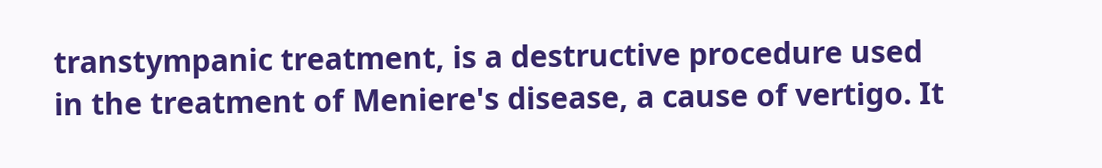transtympanic treatment, is a destructive procedure used in the treatment of Meniere's disease, a cause of vertigo. It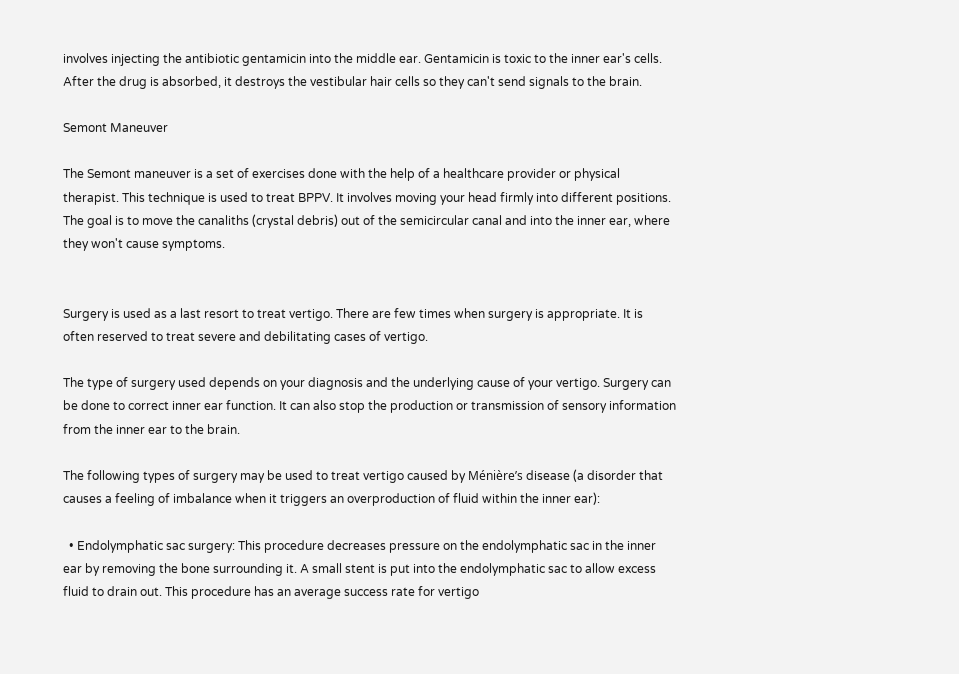involves injecting the antibiotic gentamicin into the middle ear. Gentamicin is toxic to the inner ear's cells. After the drug is absorbed, it destroys the vestibular hair cells so they can't send signals to the brain.

Semont Maneuver

The Semont maneuver is a set of exercises done with the help of a healthcare provider or physical therapist. This technique is used to treat BPPV. It involves moving your head firmly into different positions. The goal is to move the canaliths (crystal debris) out of the semicircular canal and into the inner ear, where they won't cause symptoms.


Surgery is used as a last resort to treat vertigo. There are few times when surgery is appropriate. It is often reserved to treat severe and debilitating cases of vertigo.

The type of surgery used depends on your diagnosis and the underlying cause of your vertigo. Surgery can be done to correct inner ear function. It can also stop the production or transmission of sensory information from the inner ear to the brain.

The following types of surgery may be used to treat vertigo caused by Ménière’s disease (a disorder that causes a feeling of imbalance when it triggers an overproduction of fluid within the inner ear):

  • Endolymphatic sac surgery: This procedure decreases pressure on the endolymphatic sac in the inner ear by removing the bone surrounding it. A small stent is put into the endolymphatic sac to allow excess fluid to drain out. This procedure has an average success rate for vertigo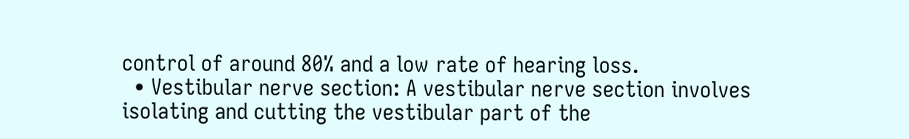control of around 80% and a low rate of hearing loss.
  • Vestibular nerve section: A vestibular nerve section involves isolating and cutting the vestibular part of the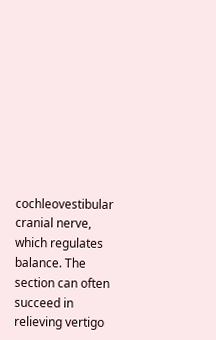cochleovestibular cranial nerve, which regulates balance. The section can often succeed in relieving vertigo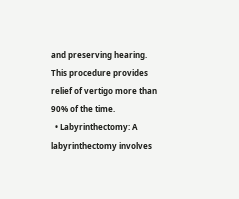and preserving hearing. This procedure provides relief of vertigo more than 90% of the time.
  • Labyrinthectomy: A labyrinthectomy involves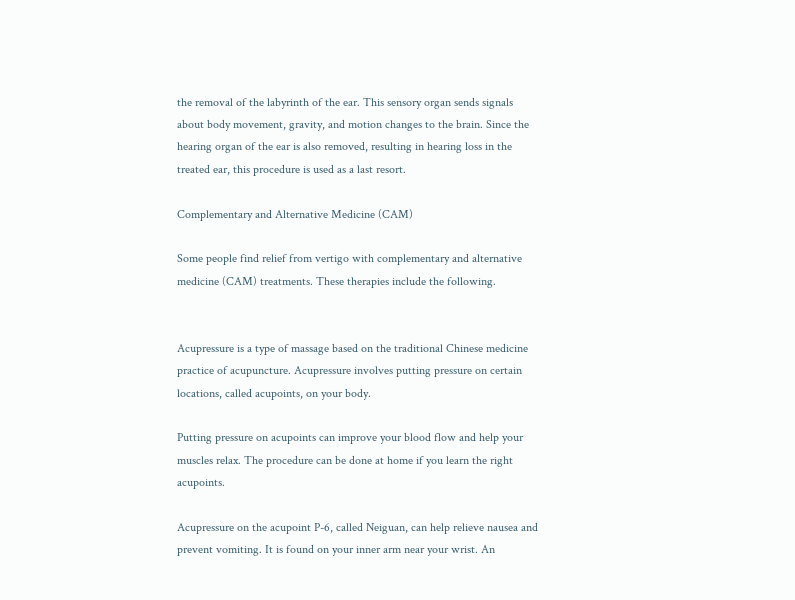the removal of the labyrinth of the ear. This sensory organ sends signals about body movement, gravity, and motion changes to the brain. Since the hearing organ of the ear is also removed, resulting in hearing loss in the treated ear, this procedure is used as a last resort.

Complementary and Alternative Medicine (CAM)

Some people find relief from vertigo with complementary and alternative medicine (CAM) treatments. These therapies include the following.


Acupressure is a type of massage based on the traditional Chinese medicine practice of acupuncture. Acupressure involves putting pressure on certain locations, called acupoints, on your body.

Putting pressure on acupoints can improve your blood flow and help your muscles relax. The procedure can be done at home if you learn the right acupoints.

Acupressure on the acupoint P-6, called Neiguan, can help relieve nausea and prevent vomiting. It is found on your inner arm near your wrist. An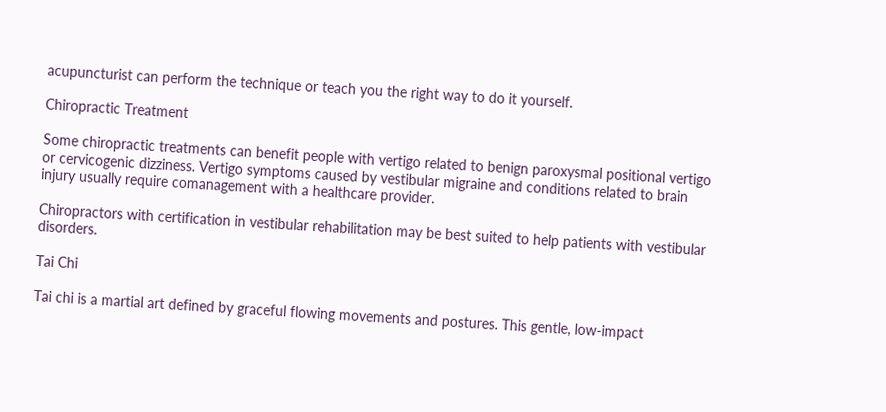acupuncturist can perform the technique or teach you the right way to do it yourself.

Chiropractic Treatment

Some chiropractic treatments can benefit people with vertigo related to benign paroxysmal positional vertigo or cervicogenic dizziness. Vertigo symptoms caused by vestibular migraine and conditions related to brain injury usually require comanagement with a healthcare provider.

Chiropractors with certification in vestibular rehabilitation may be best suited to help patients with vestibular disorders.

Tai Chi

Tai chi is a martial art defined by graceful flowing movements and postures. This gentle, low-impact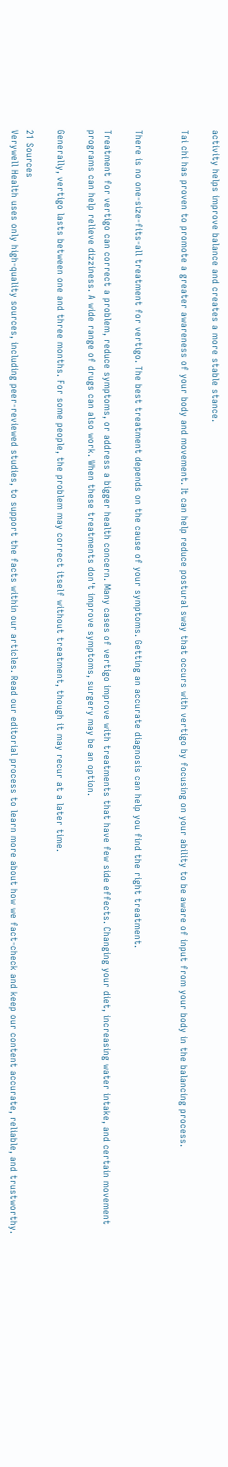activity helps improve balance and creates a more stable stance.

Tai chi has proven to promote a greater awareness of your body and movement. It can help reduce postural sway that occurs with vertigo by focusing on your ability to be aware of input from your body in the balancing process.


There is no one-size-fits-all treatment for vertigo. The best treatment depends on the cause of your symptoms. Getting an accurate diagnosis can help you find the right treatment.

Treatment for vertigo can correct a problem, reduce symptoms, or address a bigger health concern. Many cases of vertigo improve with treatments that have few side effects. Changing your diet, increasing water intake, and certain movement programs can help relieve dizziness. A wide range of drugs can also work. When these treatments don't improve symptoms, surgery may be an option.

Generally, vertigo lasts between one and three months. For some people, the problem may correct itself without treatment, though it may recur at a later time.

21 Sources
Verywell Health uses only high-quality sources, including peer-reviewed studies, to support the facts within our articles. Read our editorial process to learn more about how we fact-check and keep our content accurate, reliable, and trustworthy.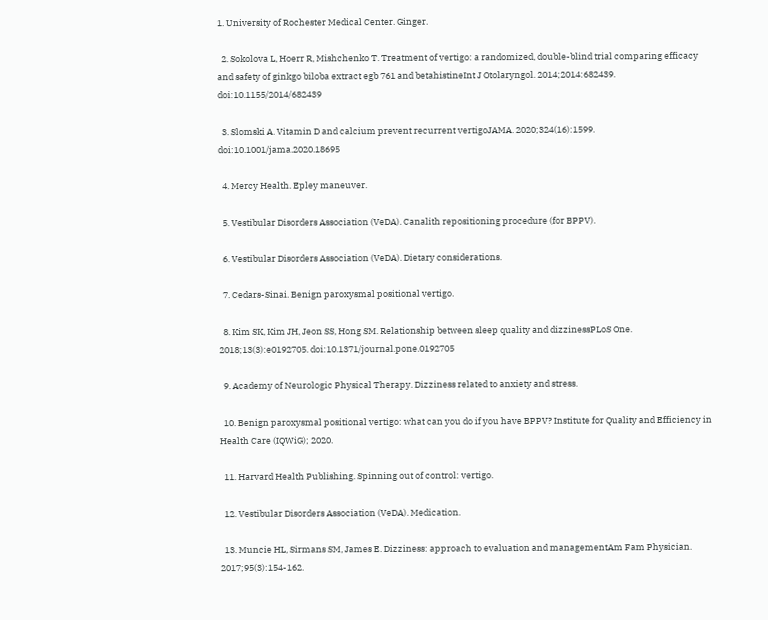1. University of Rochester Medical Center. Ginger.

  2. Sokolova L, Hoerr R, Mishchenko T. Treatment of vertigo: a randomized, double-blind trial comparing efficacy and safety of ginkgo biloba extract egb 761 and betahistineInt J Otolaryngol. 2014;2014:682439. doi:10.1155/2014/682439

  3. Slomski A. Vitamin D and calcium prevent recurrent vertigoJAMA. 2020;324(16):1599. doi:10.1001/jama.2020.18695

  4. Mercy Health. Epley maneuver.

  5. Vestibular Disorders Association (VeDA). Canalith repositioning procedure (for BPPV).

  6. Vestibular Disorders Association (VeDA). Dietary considerations.

  7. Cedars-Sinai. Benign paroxysmal positional vertigo.

  8. Kim SK, Kim JH, Jeon SS, Hong SM. Relationship between sleep quality and dizzinessPLoS One. 2018;13(3):e0192705. doi:10.1371/journal.pone.0192705

  9. Academy of Neurologic Physical Therapy. Dizziness related to anxiety and stress.

  10. Benign paroxysmal positional vertigo: what can you do if you have BPPV? Institute for Quality and Efficiency in Health Care (IQWiG); 2020.

  11. Harvard Health Publishing. Spinning out of control: vertigo.

  12. Vestibular Disorders Association (VeDA). Medication.

  13. Muncie HL, Sirmans SM, James E. Dizziness: approach to evaluation and managementAm Fam Physician. 2017;95(3):154-162.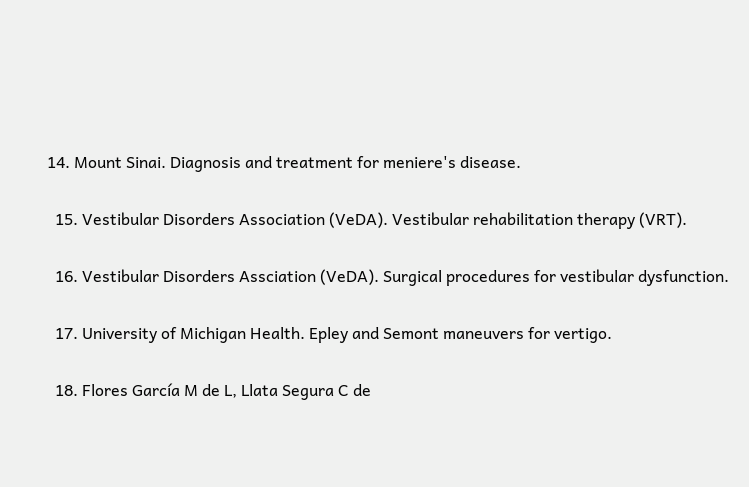14. Mount Sinai. Diagnosis and treatment for meniere's disease.

  15. Vestibular Disorders Association (VeDA). Vestibular rehabilitation therapy (VRT).

  16. Vestibular Disorders Assciation (VeDA). Surgical procedures for vestibular dysfunction.

  17. University of Michigan Health. Epley and Semont maneuvers for vertigo.

  18. Flores García M de L, Llata Segura C de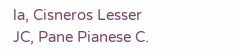la, Cisneros Lesser JC, Pane Pianese C.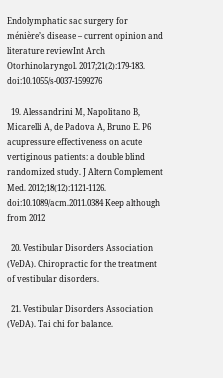Endolymphatic sac surgery for ménière’s disease – current opinion and literature reviewInt Arch Otorhinolaryngol. 2017;21(2):179-183. doi:10.1055/s-0037-1599276

  19. Alessandrini M, Napolitano B, Micarelli A, de Padova A, Bruno E. P6 acupressure effectiveness on acute vertiginous patients: a double blind randomized study. J Altern Complement Med. 2012;18(12):1121-1126. doi:10.1089/acm.2011.0384 Keep although from 2012

  20. Vestibular Disorders Association (VeDA). Chiropractic for the treatment of vestibular disorders.

  21. Vestibular Disorders Association (VeDA). Tai chi for balance.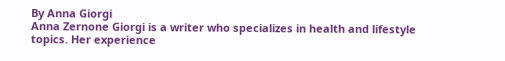By Anna Giorgi
Anna Zernone Giorgi is a writer who specializes in health and lifestyle topics. Her experience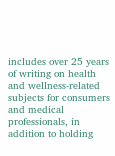includes over 25 years of writing on health and wellness-related subjects for consumers and medical professionals, in addition to holding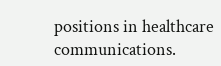positions in healthcare communications.